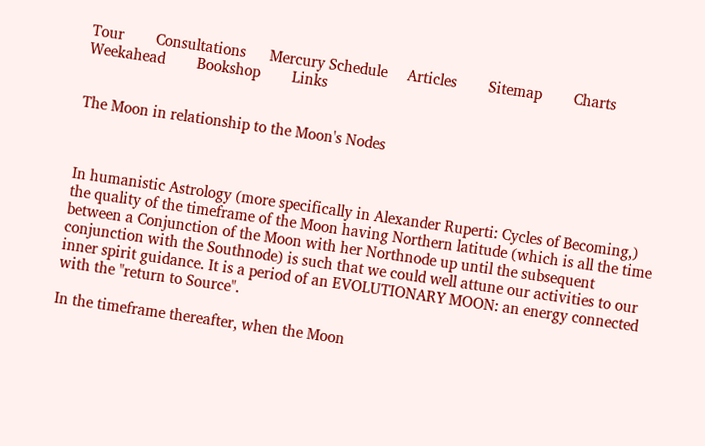Tour        Consultations      Mercury Schedule     Articles        Sitemap        Charts         Weekahead        Bookshop        Links


The Moon in relationship to the Moon's Nodes



In humanistic Astrology (more specifically in Alexander Ruperti: Cycles of Becoming,) the quality of the timeframe of the Moon having Northern latitude (which is all the time between a Conjunction of the Moon with her Northnode up until the subsequent conjunction with the Southnode) is such that we could well attune our activities to our inner spirit guidance. It is a period of an EVOLUTIONARY MOON: an energy connected with the "return to Source".

In the timeframe thereafter, when the Moon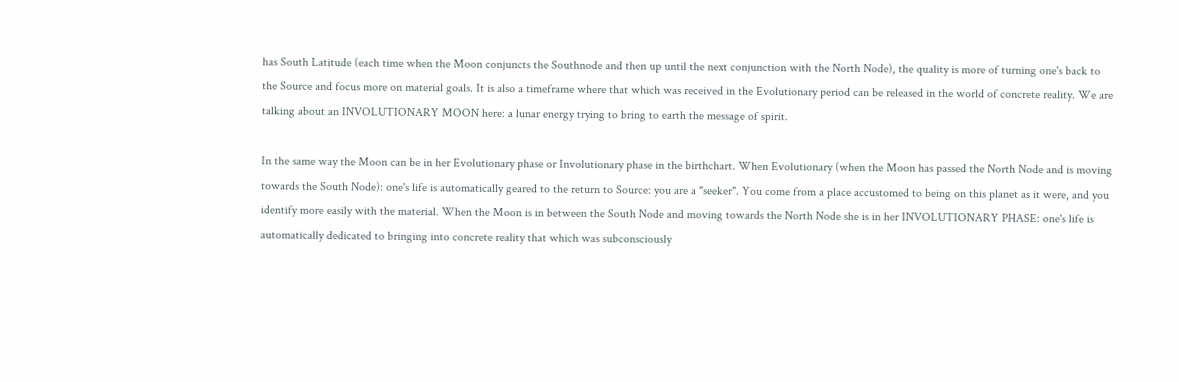has South Latitude (each time when the Moon conjuncts the Southnode and then up until the next conjunction with the North Node), the quality is more of turning one's back to the Source and focus more on material goals. It is also a timeframe where that which was received in the Evolutionary period can be released in the world of concrete reality. We are talking about an INVOLUTIONARY MOON here: a lunar energy trying to bring to earth the message of spirit.

In the same way the Moon can be in her Evolutionary phase or Involutionary phase in the birthchart. When Evolutionary (when the Moon has passed the North Node and is moving towards the South Node): one's life is automatically geared to the return to Source: you are a "seeker". You come from a place accustomed to being on this planet as it were, and you identify more easily with the material. When the Moon is in between the South Node and moving towards the North Node she is in her INVOLUTIONARY PHASE: one's life is automatically dedicated to bringing into concrete reality that which was subconsciously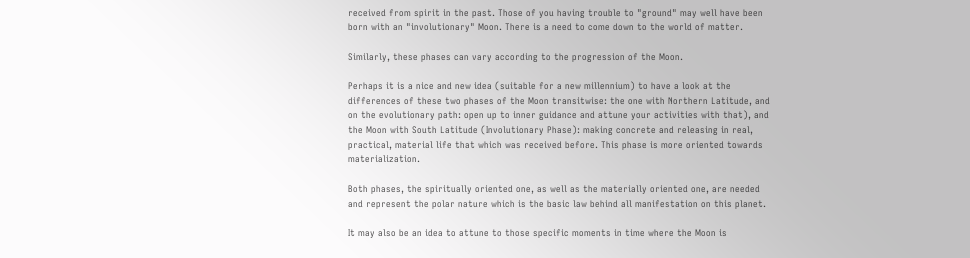received from spirit in the past. Those of you having trouble to "ground" may well have been born with an "involutionary" Moon. There is a need to come down to the world of matter.

Similarly, these phases can vary according to the progression of the Moon.

Perhaps it is a nice and new idea (suitable for a new millennium) to have a look at the differences of these two phases of the Moon transitwise: the one with Northern Latitude, and on the evolutionary path: open up to inner guidance and attune your activities with that), and the Moon with South Latitude (Involutionary Phase): making concrete and releasing in real, practical, material life that which was received before. This phase is more oriented towards materialization.

Both phases, the spiritually oriented one, as well as the materially oriented one, are needed and represent the polar nature which is the basic law behind all manifestation on this planet.

It may also be an idea to attune to those specific moments in time where the Moon is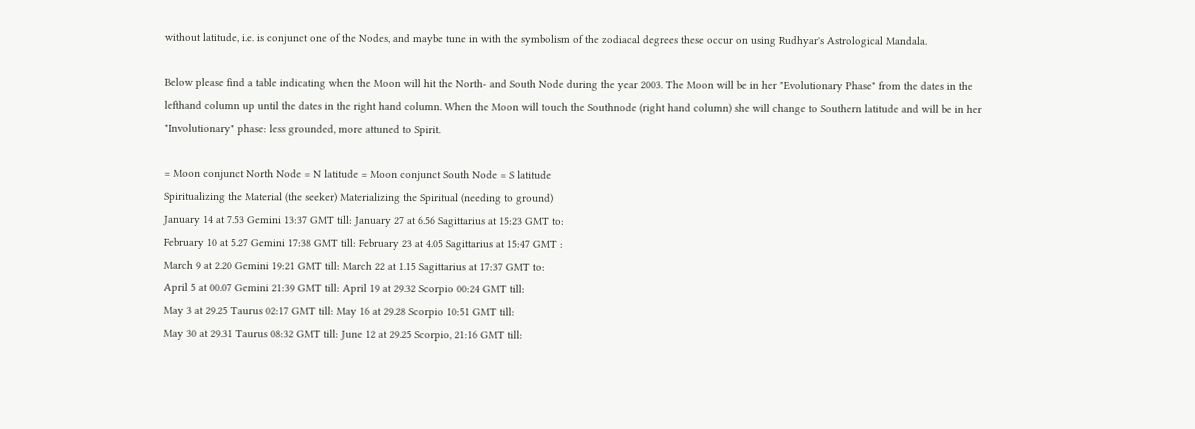without latitude, i.e. is conjunct one of the Nodes, and maybe tune in with the symbolism of the zodiacal degrees these occur on using Rudhyar's Astrological Mandala.

Below please find a table indicating when the Moon will hit the North- and South Node during the year 2003. The Moon will be in her "Evolutionary Phase" from the dates in the lefthand column up until the dates in the right hand column. When the Moon will touch the Southnode (right hand column) she will change to Southern latitude and will be in her "Involutionary" phase: less grounded, more attuned to Spirit.

= Moon conjunct North Node = N latitude = Moon conjunct South Node = S latitude
Spiritualizing the Material (the seeker) Materializing the Spiritual (needing to ground)
January 14 at 7.53 Gemini 13:37 GMT till: January 27 at 6.56 Sagittarius at 15:23 GMT to:
February 10 at 5.27 Gemini 17:38 GMT till: February 23 at 4.05 Sagittarius at 15:47 GMT :
March 9 at 2.20 Gemini 19:21 GMT till: March 22 at 1.15 Sagittarius at 17:37 GMT to:
April 5 at 00.07 Gemini 21:39 GMT till: April 19 at 29.32 Scorpio 00:24 GMT till:
May 3 at 29.25 Taurus 02:17 GMT till: May 16 at 29.28 Scorpio 10:51 GMT till:
May 30 at 29.31 Taurus 08:32 GMT till: June 12 at 29.25 Scorpio, 21:16 GMT till: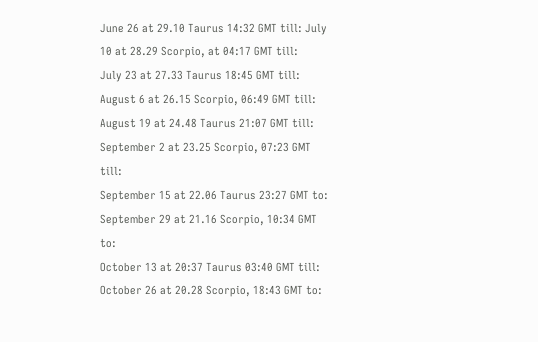June 26 at 29.10 Taurus 14:32 GMT till: July 10 at 28.29 Scorpio, at 04:17 GMT till:
July 23 at 27.33 Taurus 18:45 GMT till: August 6 at 26.15 Scorpio, 06:49 GMT till:
August 19 at 24.48 Taurus 21:07 GMT till: September 2 at 23.25 Scorpio, 07:23 GMT till:
September 15 at 22.06 Taurus 23:27 GMT to: September 29 at 21.16 Scorpio, 10:34 GMT to:
October 13 at 20:37 Taurus 03:40 GMT till: October 26 at 20.28 Scorpio, 18:43 GMT to: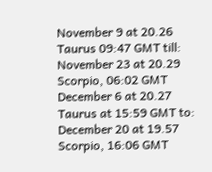November 9 at 20.26 Taurus 09:47 GMT till: November 23 at 20.29 Scorpio, 06:02 GMT
December 6 at 20.27 Taurus at 15:59 GMT to: December 20 at 19.57 Scorpio, 16:06 GMT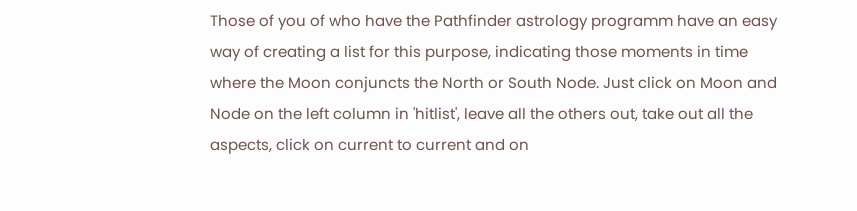Those of you of who have the Pathfinder astrology programm have an easy way of creating a list for this purpose, indicating those moments in time where the Moon conjuncts the North or South Node. Just click on Moon and Node on the left column in 'hitlist', leave all the others out, take out all the aspects, click on current to current and on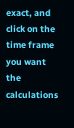exact, and click on the time frame you want the calculations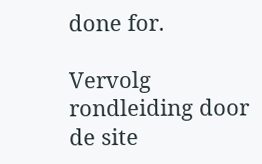done for.

Vervolg rondleiding door de site